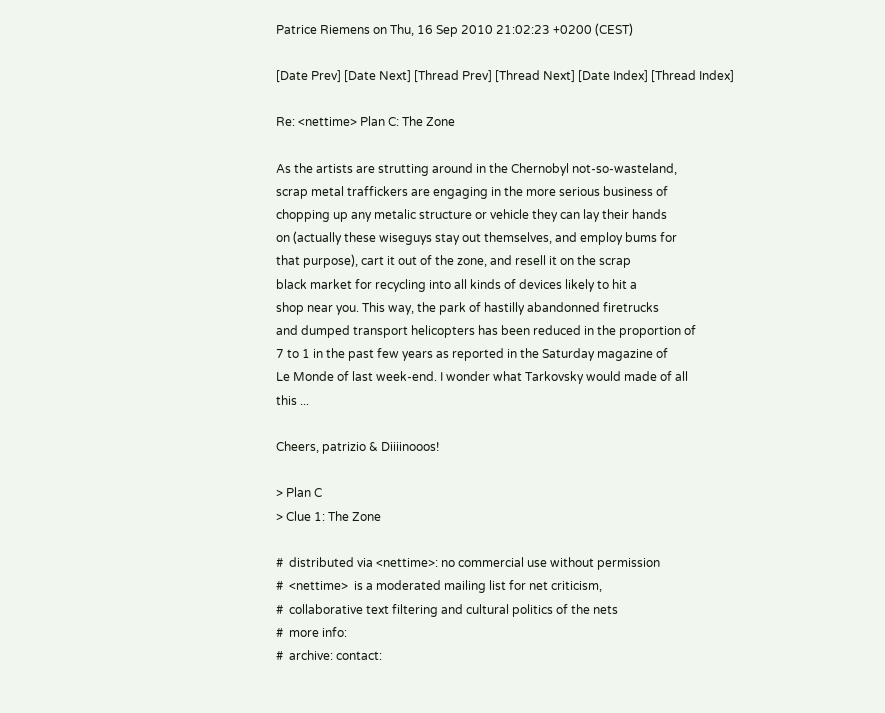Patrice Riemens on Thu, 16 Sep 2010 21:02:23 +0200 (CEST)

[Date Prev] [Date Next] [Thread Prev] [Thread Next] [Date Index] [Thread Index]

Re: <nettime> Plan C: The Zone

As the artists are strutting around in the Chernobyl not-so-wasteland,
scrap metal traffickers are engaging in the more serious business of
chopping up any metalic structure or vehicle they can lay their hands
on (actually these wiseguys stay out themselves, and employ bums for
that purpose), cart it out of the zone, and resell it on the scrap
black market for recycling into all kinds of devices likely to hit a
shop near you. This way, the park of hastilly abandonned firetrucks
and dumped transport helicopters has been reduced in the proportion of
7 to 1 in the past few years as reported in the Saturday magazine of
Le Monde of last week-end. I wonder what Tarkovsky would made of all
this ...

Cheers, patrizio & Diiiinooos!

> Plan C
> Clue 1: The Zone

#  distributed via <nettime>: no commercial use without permission
#  <nettime>  is a moderated mailing list for net criticism,
#  collaborative text filtering and cultural politics of the nets
#  more info:
#  archive: contact: